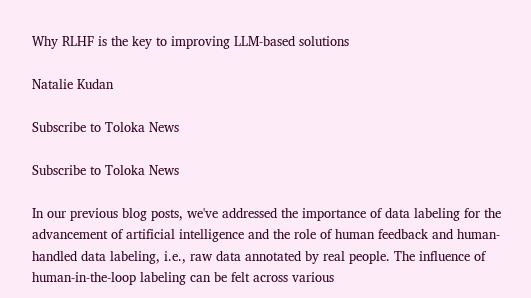Why RLHF is the key to improving LLM-based solutions

Natalie Kudan

Subscribe to Toloka News

Subscribe to Toloka News

In our previous blog posts, we've addressed the importance of data labeling for the advancement of artificial intelligence and the role of human feedback and human-handled data labeling, i.e., raw data annotated by real people. The influence of human-in-the-loop labeling can be felt across various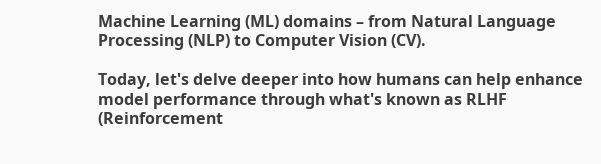Machine Learning (ML) domains – from Natural Language Processing (NLP) to Computer Vision (CV).

Today, let's delve deeper into how humans can help enhance model performance through what's known as RLHF (Reinforcement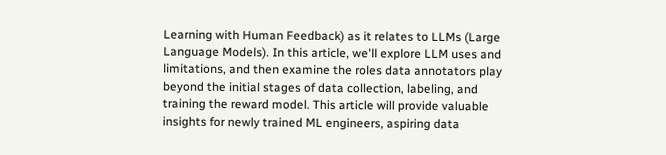Learning with Human Feedback) as it relates to LLMs (Large Language Models). In this article, we'll explore LLM uses and limitations, and then examine the roles data annotators play beyond the initial stages of data collection, labeling, and training the reward model. This article will provide valuable insights for newly trained ML engineers, aspiring data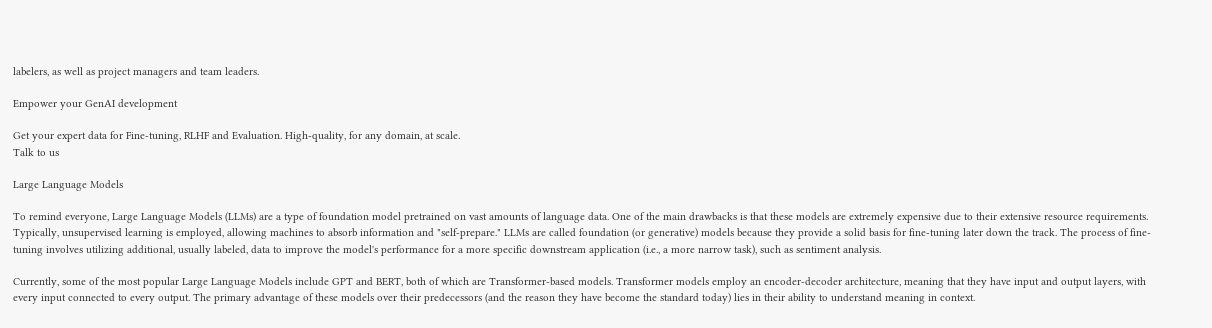labelers, as well as project managers and team leaders.

Empower your GenAI development

Get your expert data for Fine-tuning, RLHF and Evaluation. High-quality, for any domain, at scale.
Talk to us

Large Language Models

To remind everyone, Large Language Models (LLMs) are a type of foundation model pretrained on vast amounts of language data. One of the main drawbacks is that these models are extremely expensive due to their extensive resource requirements. Typically, unsupervised learning is employed, allowing machines to absorb information and "self-prepare." LLMs are called foundation (or generative) models because they provide a solid basis for fine-tuning later down the track. The process of fine-tuning involves utilizing additional, usually labeled, data to improve the model's performance for a more specific downstream application (i.e., a more narrow task), such as sentiment analysis.

Currently, some of the most popular Large Language Models include GPT and BERT, both of which are Transformer-based models. Transformer models employ an encoder-decoder architecture, meaning that they have input and output layers, with every input connected to every output. The primary advantage of these models over their predecessors (and the reason they have become the standard today) lies in their ability to understand meaning in context.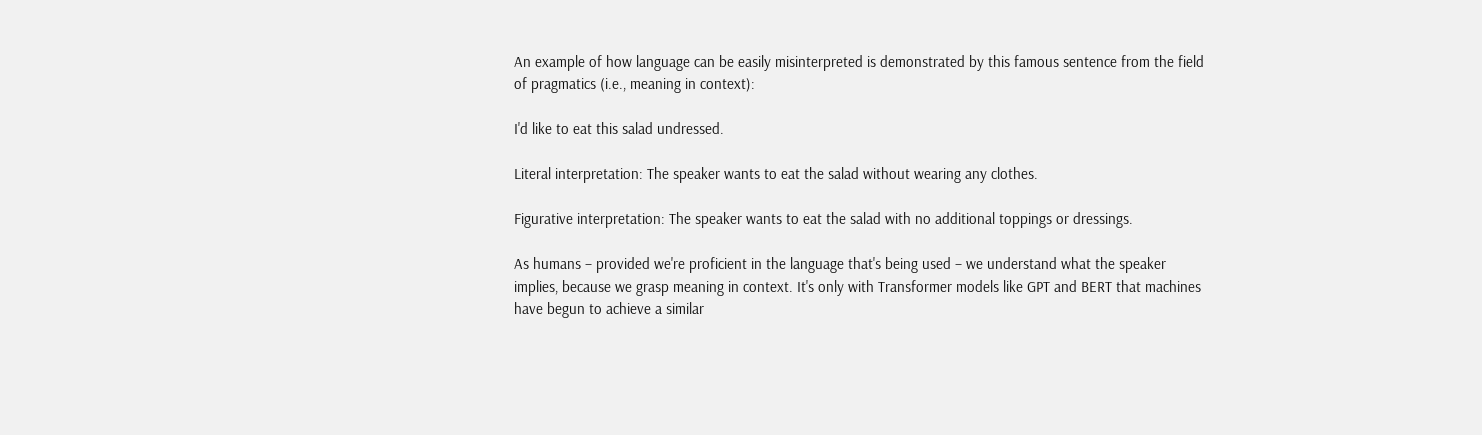An example of how language can be easily misinterpreted is demonstrated by this famous sentence from the field of pragmatics (i.e., meaning in context):

I'd like to eat this salad undressed.

Literal interpretation: The speaker wants to eat the salad without wearing any clothes.

Figurative interpretation: The speaker wants to eat the salad with no additional toppings or dressings.

As humans – provided we're proficient in the language that's being used – we understand what the speaker implies, because we grasp meaning in context. It's only with Transformer models like GPT and BERT that machines have begun to achieve a similar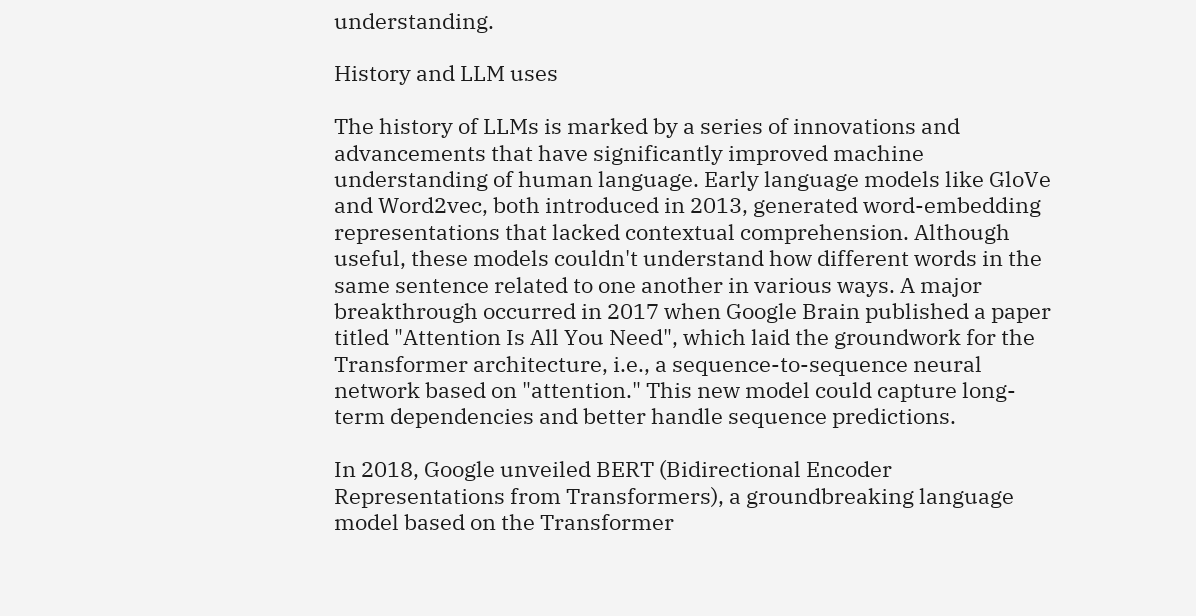understanding.

History and LLM uses

The history of LLMs is marked by a series of innovations and advancements that have significantly improved machine understanding of human language. Early language models like GloVe and Word2vec, both introduced in 2013, generated word-embedding representations that lacked contextual comprehension. Although useful, these models couldn't understand how different words in the same sentence related to one another in various ways. A major breakthrough occurred in 2017 when Google Brain published a paper titled "Attention Is All You Need", which laid the groundwork for the Transformer architecture, i.e., a sequence-to-sequence neural network based on "attention." This new model could capture long-term dependencies and better handle sequence predictions.

In 2018, Google unveiled BERT (Bidirectional Encoder Representations from Transformers), a groundbreaking language model based on the Transformer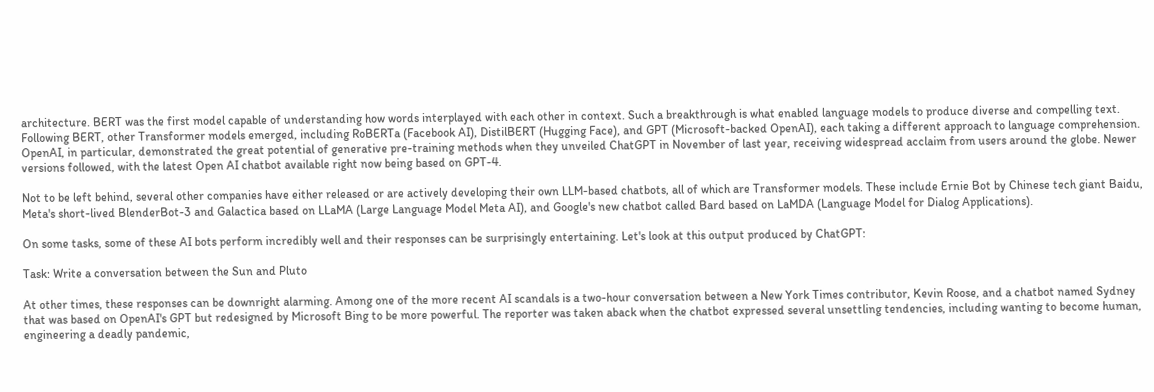architecture. BERT was the first model capable of understanding how words interplayed with each other in context. Such a breakthrough is what enabled language models to produce diverse and compelling text. Following BERT, other Transformer models emerged, including RoBERTa (Facebook AI), DistilBERT (Hugging Face), and GPT (Microsoft-backed OpenAI), each taking a different approach to language comprehension. OpenAI, in particular, demonstrated the great potential of generative pre-training methods when they unveiled ChatGPT in November of last year, receiving widespread acclaim from users around the globe. Newer versions followed, with the latest Open AI chatbot available right now being based on GPT-4.

Not to be left behind, several other companies have either released or are actively developing their own LLM-based chatbots, all of which are Transformer models. These include Ernie Bot by Chinese tech giant Baidu, Meta's short-lived BlenderBot-3 and Galactica based on LLaMA (Large Language Model Meta AI), and Google's new chatbot called Bard based on LaMDA (Language Model for Dialog Applications).

On some tasks, some of these AI bots perform incredibly well and their responses can be surprisingly entertaining. Let's look at this output produced by ChatGPT:

Task: Write a conversation between the Sun and Pluto

At other times, these responses can be downright alarming. Among one of the more recent AI scandals is a two-hour conversation between a New York Times contributor, Kevin Roose, and a chatbot named Sydney that was based on OpenAI's GPT but redesigned by Microsoft Bing to be more powerful. The reporter was taken aback when the chatbot expressed several unsettling tendencies, including wanting to become human, engineering a deadly pandemic,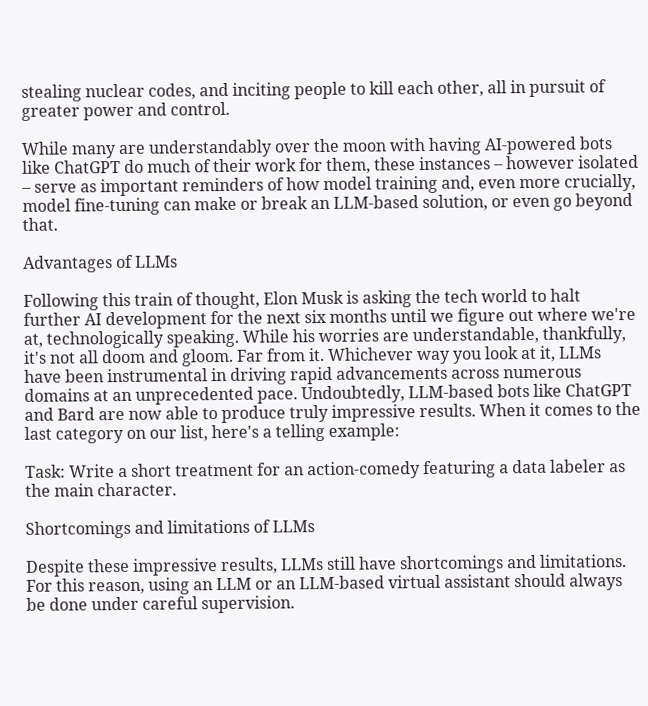stealing nuclear codes, and inciting people to kill each other, all in pursuit of greater power and control.

While many are understandably over the moon with having AI-powered bots like ChatGPT do much of their work for them, these instances – however isolated – serve as important reminders of how model training and, even more crucially, model fine-tuning can make or break an LLM-based solution, or even go beyond that.

Advantages of LLMs

Following this train of thought, Elon Musk is asking the tech world to halt further AI development for the next six months until we figure out where we're at, technologically speaking. While his worries are understandable, thankfully, it's not all doom and gloom. Far from it. Whichever way you look at it, LLMs have been instrumental in driving rapid advancements across numerous domains at an unprecedented pace. Undoubtedly, LLM-based bots like ChatGPT and Bard are now able to produce truly impressive results. When it comes to the last category on our list, here's a telling example:

Task: Write a short treatment for an action-comedy featuring a data labeler as the main character.

Shortcomings and limitations of LLMs

Despite these impressive results, LLMs still have shortcomings and limitations. For this reason, using an LLM or an LLM-based virtual assistant should always be done under careful supervision.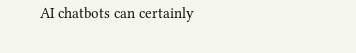AI chatbots can certainly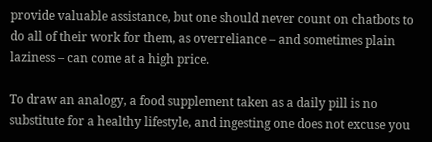provide valuable assistance, but one should never count on chatbots to do all of their work for them, as overreliance – and sometimes plain laziness – can come at a high price.

To draw an analogy, a food supplement taken as a daily pill is no substitute for a healthy lifestyle, and ingesting one does not excuse you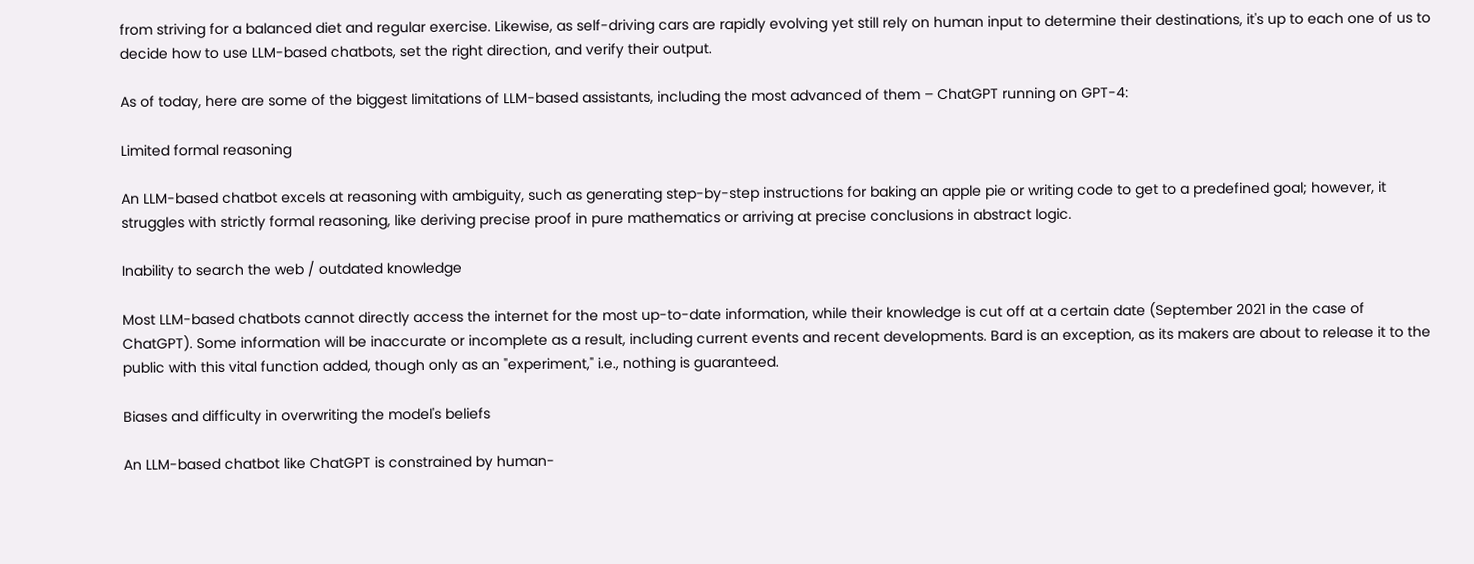from striving for a balanced diet and regular exercise. Likewise, as self-driving cars are rapidly evolving yet still rely on human input to determine their destinations, it's up to each one of us to decide how to use LLM-based chatbots, set the right direction, and verify their output.

As of today, here are some of the biggest limitations of LLM-based assistants, including the most advanced of them – ChatGPT running on GPT-4:

Limited formal reasoning

An LLM-based chatbot excels at reasoning with ambiguity, such as generating step-by-step instructions for baking an apple pie or writing code to get to a predefined goal; however, it struggles with strictly formal reasoning, like deriving precise proof in pure mathematics or arriving at precise conclusions in abstract logic.

Inability to search the web / outdated knowledge

Most LLM-based chatbots cannot directly access the internet for the most up-to-date information, while their knowledge is cut off at a certain date (September 2021 in the case of ChatGPT). Some information will be inaccurate or incomplete as a result, including current events and recent developments. Bard is an exception, as its makers are about to release it to the public with this vital function added, though only as an "experiment," i.e., nothing is guaranteed.

Biases and difficulty in overwriting the model's beliefs

An LLM-based chatbot like ChatGPT is constrained by human-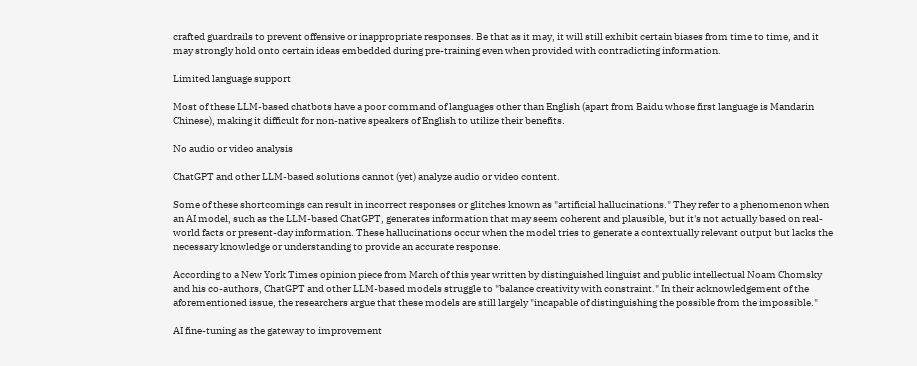crafted guardrails to prevent offensive or inappropriate responses. Be that as it may, it will still exhibit certain biases from time to time, and it may strongly hold onto certain ideas embedded during pre-training even when provided with contradicting information.

Limited language support

Most of these LLM-based chatbots have a poor command of languages other than English (apart from Baidu whose first language is Mandarin Chinese), making it difficult for non-native speakers of English to utilize their benefits.

No audio or video analysis

ChatGPT and other LLM-based solutions cannot (yet) analyze audio or video content.

Some of these shortcomings can result in incorrect responses or glitches known as "artificial hallucinations." They refer to a phenomenon when an AI model, such as the LLM-based ChatGPT, generates information that may seem coherent and plausible, but it's not actually based on real-world facts or present-day information. These hallucinations occur when the model tries to generate a contextually relevant output but lacks the necessary knowledge or understanding to provide an accurate response.

According to a New York Times opinion piece from March of this year written by distinguished linguist and public intellectual Noam Chomsky and his co-authors, ChatGPT and other LLM-based models struggle to "balance creativity with constraint." In their acknowledgement of the aforementioned issue, the researchers argue that these models are still largely "incapable of distinguishing the possible from the impossible."

AI fine-tuning as the gateway to improvement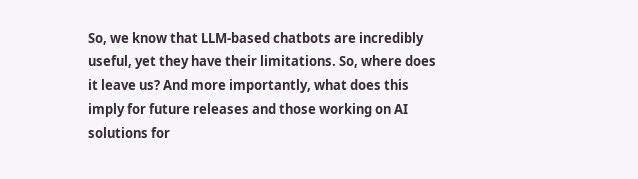So, we know that LLM-based chatbots are incredibly useful, yet they have their limitations. So, where does it leave us? And more importantly, what does this imply for future releases and those working on AI solutions for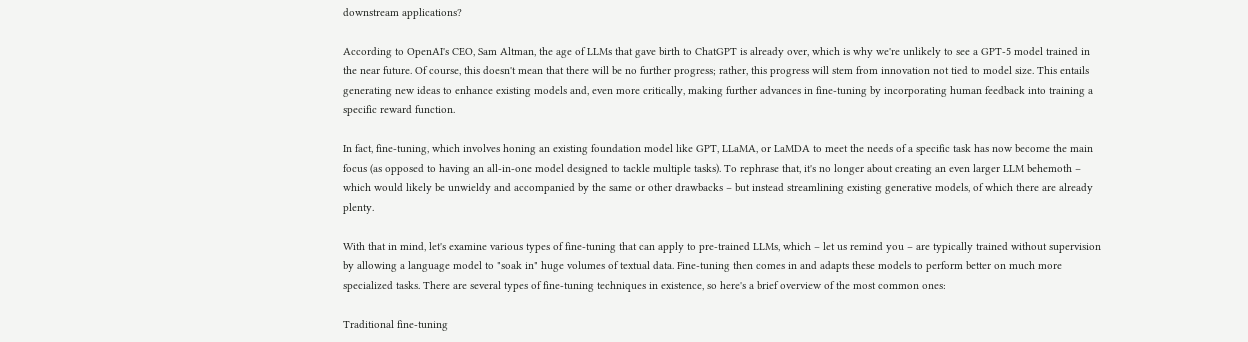downstream applications?

According to OpenAI's CEO, Sam Altman, the age of LLMs that gave birth to ChatGPT is already over, which is why we're unlikely to see a GPT-5 model trained in the near future. Of course, this doesn't mean that there will be no further progress; rather, this progress will stem from innovation not tied to model size. This entails generating new ideas to enhance existing models and, even more critically, making further advances in fine-tuning by incorporating human feedback into training a specific reward function.

In fact, fine-tuning, which involves honing an existing foundation model like GPT, LLaMA, or LaMDA to meet the needs of a specific task has now become the main focus (as opposed to having an all-in-one model designed to tackle multiple tasks). To rephrase that, it's no longer about creating an even larger LLM behemoth – which would likely be unwieldy and accompanied by the same or other drawbacks – but instead streamlining existing generative models, of which there are already plenty.

With that in mind, let's examine various types of fine-tuning that can apply to pre-trained LLMs, which – let us remind you – are typically trained without supervision by allowing a language model to "soak in" huge volumes of textual data. Fine-tuning then comes in and adapts these models to perform better on much more specialized tasks. There are several types of fine-tuning techniques in existence, so here's a brief overview of the most common ones:

Traditional fine-tuning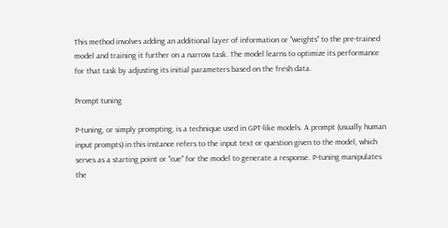This method involves adding an additional layer of information or "weights" to the pre-trained model and training it further on a narrow task. The model learns to optimize its performance for that task by adjusting its initial parameters based on the fresh data.

Prompt tuning

P-tuning, or simply prompting, is a technique used in GPT-like models. A prompt (usually human input prompts) in this instance refers to the input text or question given to the model, which serves as a starting point or "cue" for the model to generate a response. P-tuning manipulates the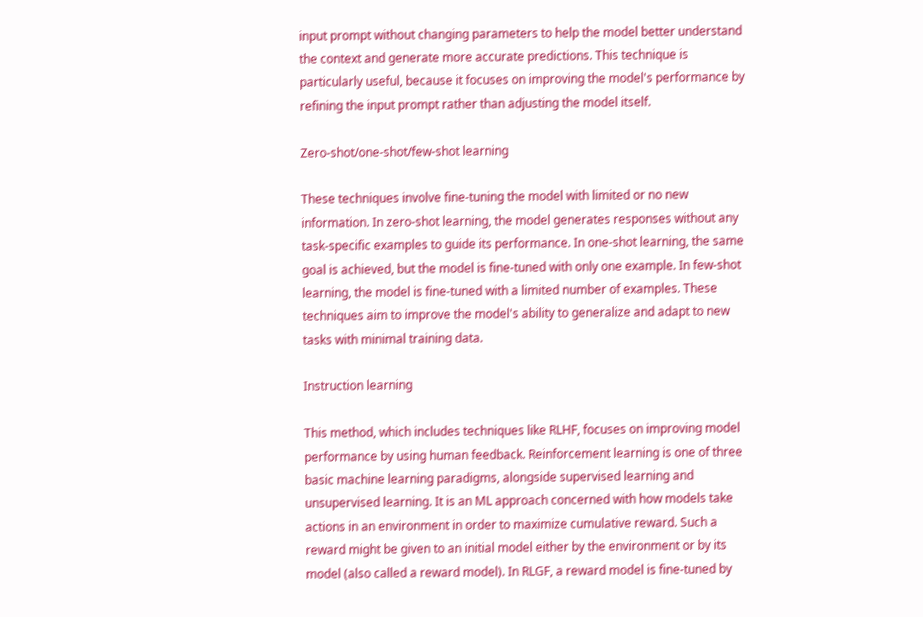input prompt without changing parameters to help the model better understand the context and generate more accurate predictions. This technique is particularly useful, because it focuses on improving the model's performance by refining the input prompt rather than adjusting the model itself.

Zero-shot/one-shot/few-shot learning

These techniques involve fine-tuning the model with limited or no new information. In zero-shot learning, the model generates responses without any task-specific examples to guide its performance. In one-shot learning, the same goal is achieved, but the model is fine-tuned with only one example. In few-shot learning, the model is fine-tuned with a limited number of examples. These techniques aim to improve the model's ability to generalize and adapt to new tasks with minimal training data.

Instruction learning

This method, which includes techniques like RLHF, focuses on improving model performance by using human feedback. Reinforcement learning is one of three basic machine learning paradigms, alongside supervised learning and unsupervised learning. It is an ML approach concerned with how models take actions in an environment in order to maximize cumulative reward. Such a reward might be given to an initial model either by the environment or by its model (also called a reward model). In RLGF, a reward model is fine-tuned by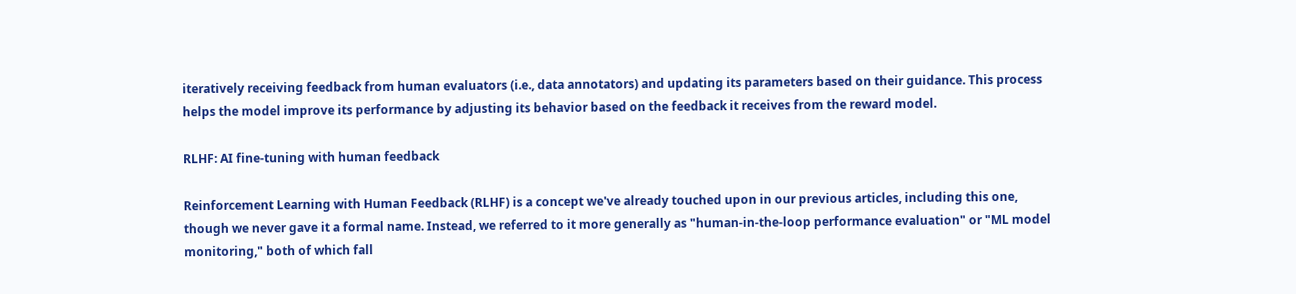iteratively receiving feedback from human evaluators (i.e., data annotators) and updating its parameters based on their guidance. This process helps the model improve its performance by adjusting its behavior based on the feedback it receives from the reward model.

RLHF: AI fine-tuning with human feedback

Reinforcement Learning with Human Feedback (RLHF) is a concept we've already touched upon in our previous articles, including this one, though we never gave it a formal name. Instead, we referred to it more generally as "human-in-the-loop performance evaluation" or "ML model monitoring," both of which fall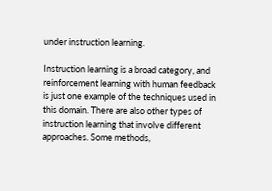under instruction learning.

Instruction learning is a broad category, and reinforcement learning with human feedback is just one example of the techniques used in this domain. There are also other types of instruction learning that involve different approaches. Some methods,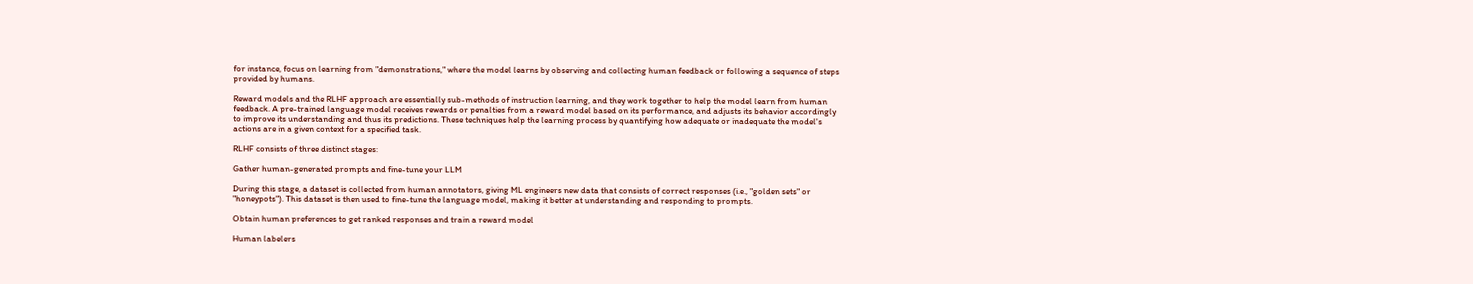for instance, focus on learning from "demonstrations," where the model learns by observing and collecting human feedback or following a sequence of steps provided by humans.

Reward models and the RLHF approach are essentially sub-methods of instruction learning, and they work together to help the model learn from human feedback. A pre-trained language model receives rewards or penalties from a reward model based on its performance, and adjusts its behavior accordingly to improve its understanding and thus its predictions. These techniques help the learning process by quantifying how adequate or inadequate the model's actions are in a given context for a specified task.

RLHF consists of three distinct stages:

Gather human-generated prompts and fine-tune your LLM

During this stage, a dataset is collected from human annotators, giving ML engineers new data that consists of correct responses (i.e., "golden sets" or "honeypots"). This dataset is then used to fine-tune the language model, making it better at understanding and responding to prompts.

Obtain human preferences to get ranked responses and train a reward model

Human labelers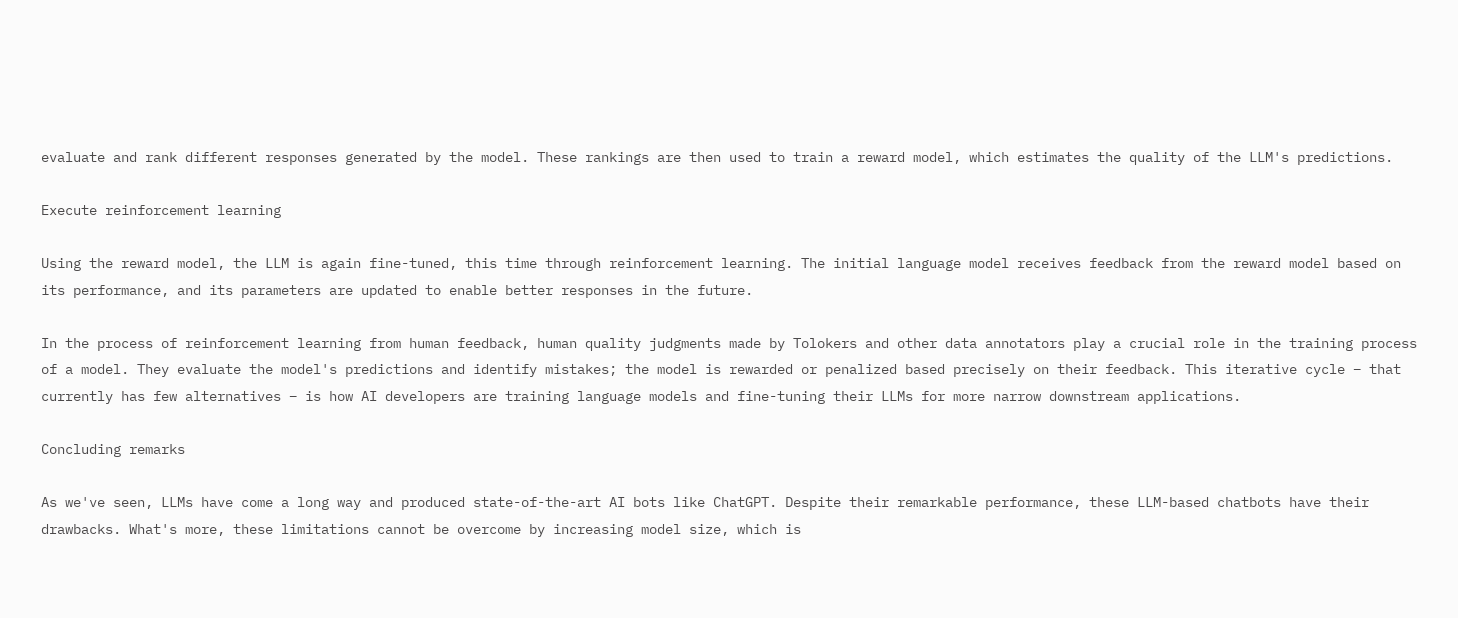evaluate and rank different responses generated by the model. These rankings are then used to train a reward model, which estimates the quality of the LLM's predictions.

Execute reinforcement learning

Using the reward model, the LLM is again fine-tuned, this time through reinforcement learning. The initial language model receives feedback from the reward model based on its performance, and its parameters are updated to enable better responses in the future.

In the process of reinforcement learning from human feedback, human quality judgments made by Tolokers and other data annotators play a crucial role in the training process of a model. They evaluate the model's predictions and identify mistakes; the model is rewarded or penalized based precisely on their feedback. This iterative cycle – that currently has few alternatives – is how AI developers are training language models and fine-tuning their LLMs for more narrow downstream applications.

Concluding remarks

As we've seen, LLMs have come a long way and produced state-of-the-art AI bots like ChatGPT. Despite their remarkable performance, these LLM-based chatbots have their drawbacks. What's more, these limitations cannot be overcome by increasing model size, which is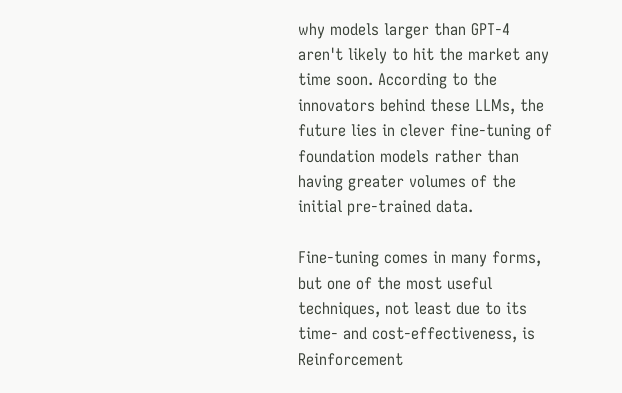why models larger than GPT-4 aren't likely to hit the market any time soon. According to the innovators behind these LLMs, the future lies in clever fine-tuning of foundation models rather than having greater volumes of the initial pre-trained data.

Fine-tuning comes in many forms, but one of the most useful techniques, not least due to its time- and cost-effectiveness, is Reinforcement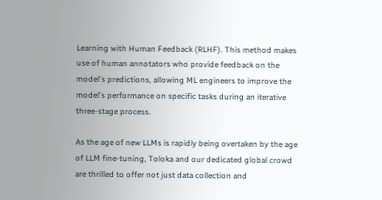Learning with Human Feedback (RLHF). This method makes use of human annotators who provide feedback on the model's predictions, allowing ML engineers to improve the model's performance on specific tasks during an iterative three-stage process.

As the age of new LLMs is rapidly being overtaken by the age of LLM fine-tuning, Toloka and our dedicated global crowd are thrilled to offer not just data collection and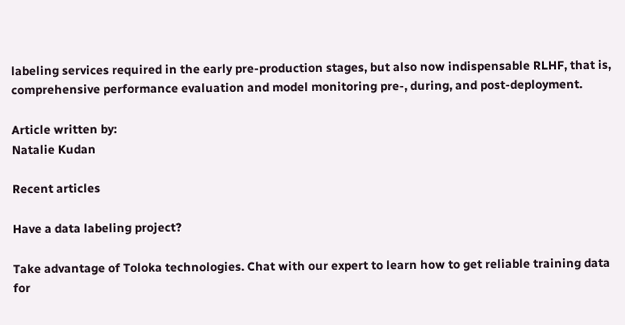labeling services required in the early pre-production stages, but also now indispensable RLHF, that is, comprehensive performance evaluation and model monitoring pre-, during, and post-deployment.

Article written by:
Natalie Kudan

Recent articles

Have a data labeling project?

Take advantage of Toloka technologies. Chat with our expert to learn how to get reliable training data for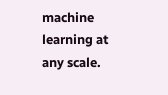machine learning at any scale.